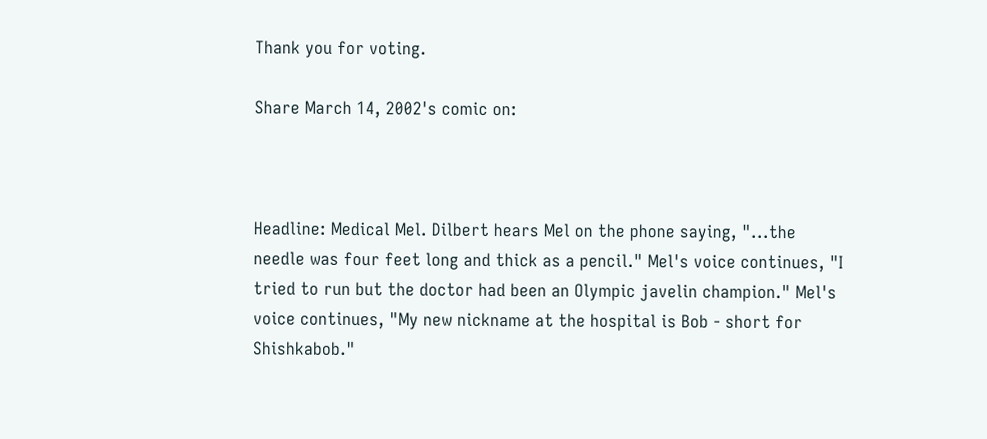Thank you for voting.

Share March 14, 2002's comic on:



Headline: Medical Mel. Dilbert hears Mel on the phone saying, "...the needle was four feet long and thick as a pencil." Mel's voice continues, "I tried to run but the doctor had been an Olympic javelin champion." Mel's voice continues, "My new nickname at the hospital is Bob - short for Shishkabob."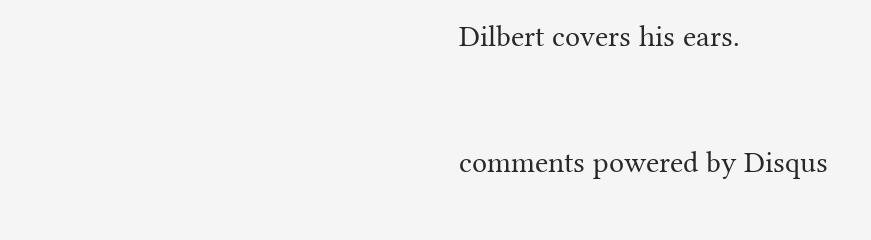Dilbert covers his ears.


comments powered by Disqus